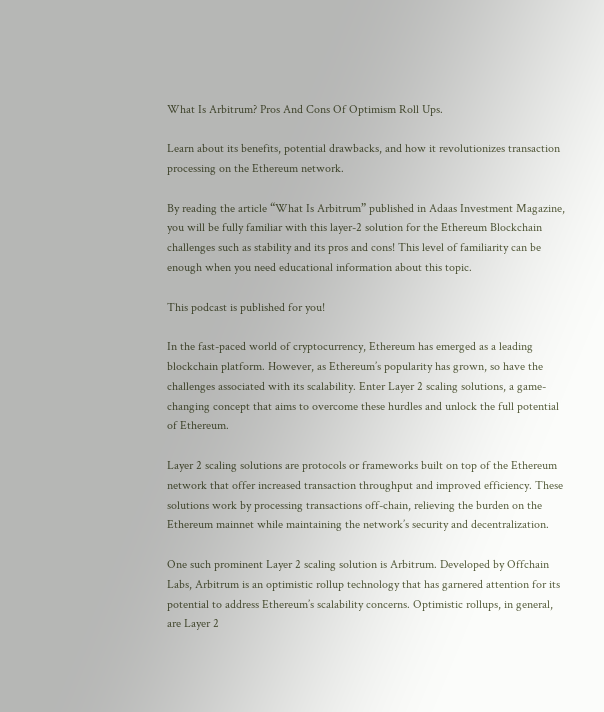What Is Arbitrum? Pros And Cons Of Optimism Roll Ups.

Learn about its benefits, potential drawbacks, and how it revolutionizes transaction processing on the Ethereum network.

By reading the article “What Is Arbitrum” published in Adaas Investment Magazine, you will be fully familiar with this layer-2 solution for the Ethereum Blockchain challenges such as stability and its pros and cons! This level of familiarity can be enough when you need educational information about this topic.

This podcast is published for you!

In the fast-paced world of cryptocurrency, Ethereum has emerged as a leading blockchain platform. However, as Ethereum’s popularity has grown, so have the challenges associated with its scalability. Enter Layer 2 scaling solutions, a game-changing concept that aims to overcome these hurdles and unlock the full potential of Ethereum.

Layer 2 scaling solutions are protocols or frameworks built on top of the Ethereum network that offer increased transaction throughput and improved efficiency. These solutions work by processing transactions off-chain, relieving the burden on the Ethereum mainnet while maintaining the network’s security and decentralization.

One such prominent Layer 2 scaling solution is Arbitrum. Developed by Offchain Labs, Arbitrum is an optimistic rollup technology that has garnered attention for its potential to address Ethereum’s scalability concerns. Optimistic rollups, in general, are Layer 2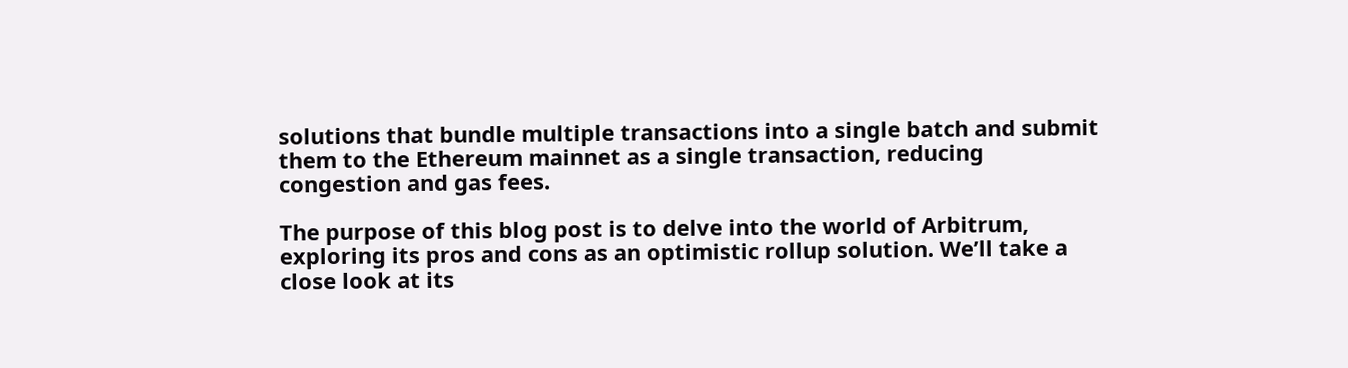solutions that bundle multiple transactions into a single batch and submit them to the Ethereum mainnet as a single transaction, reducing congestion and gas fees.

The purpose of this blog post is to delve into the world of Arbitrum, exploring its pros and cons as an optimistic rollup solution. We’ll take a close look at its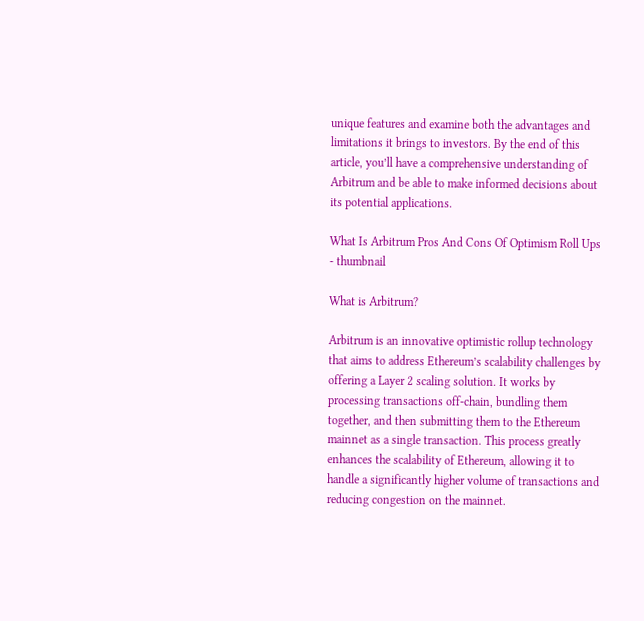unique features and examine both the advantages and limitations it brings to investors. By the end of this article, you’ll have a comprehensive understanding of Arbitrum and be able to make informed decisions about its potential applications.

What Is Arbitrum Pros And Cons Of Optimism Roll Ups - thumbnail

What is Arbitrum?

Arbitrum is an innovative optimistic rollup technology that aims to address Ethereum’s scalability challenges by offering a Layer 2 scaling solution. It works by processing transactions off-chain, bundling them together, and then submitting them to the Ethereum mainnet as a single transaction. This process greatly enhances the scalability of Ethereum, allowing it to handle a significantly higher volume of transactions and reducing congestion on the mainnet.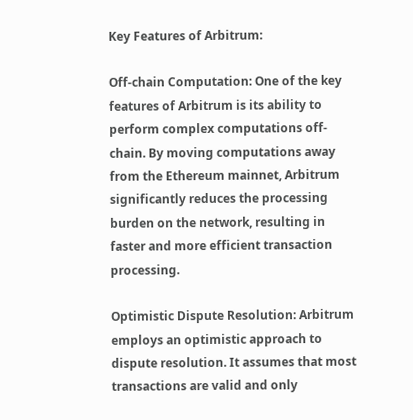Key Features of Arbitrum:

Off-chain Computation: One of the key features of Arbitrum is its ability to perform complex computations off-chain. By moving computations away from the Ethereum mainnet, Arbitrum significantly reduces the processing burden on the network, resulting in faster and more efficient transaction processing.

Optimistic Dispute Resolution: Arbitrum employs an optimistic approach to dispute resolution. It assumes that most transactions are valid and only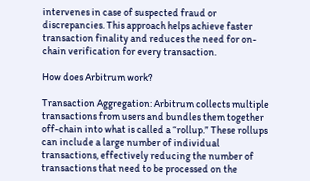intervenes in case of suspected fraud or discrepancies. This approach helps achieve faster transaction finality and reduces the need for on-chain verification for every transaction.

How does Arbitrum work?

Transaction Aggregation: Arbitrum collects multiple transactions from users and bundles them together off-chain into what is called a “rollup.” These rollups can include a large number of individual transactions, effectively reducing the number of transactions that need to be processed on the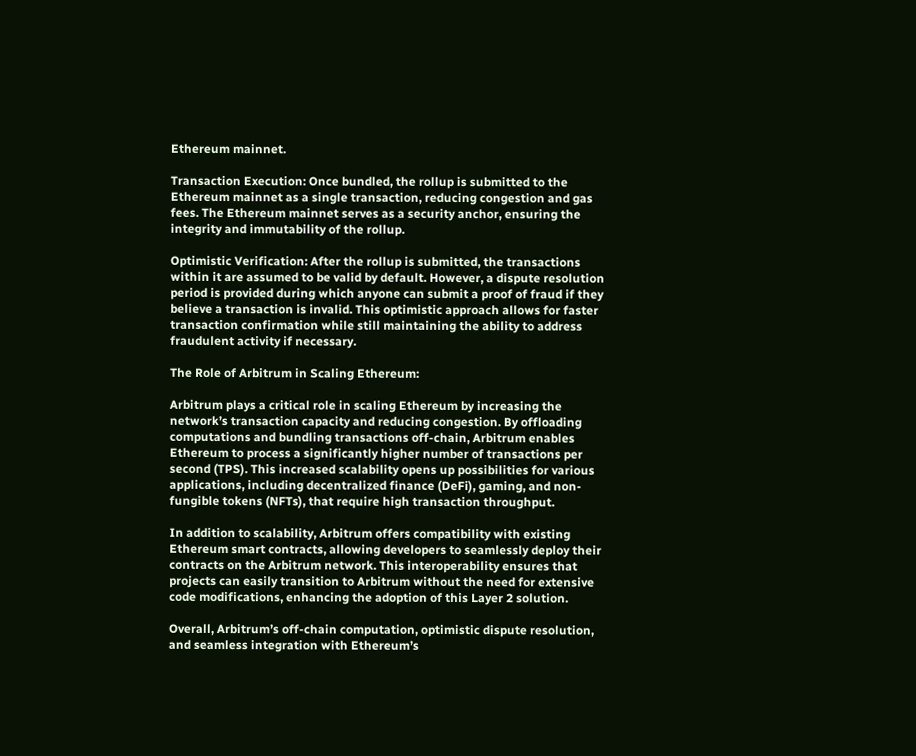Ethereum mainnet.

Transaction Execution: Once bundled, the rollup is submitted to the Ethereum mainnet as a single transaction, reducing congestion and gas fees. The Ethereum mainnet serves as a security anchor, ensuring the integrity and immutability of the rollup.

Optimistic Verification: After the rollup is submitted, the transactions within it are assumed to be valid by default. However, a dispute resolution period is provided during which anyone can submit a proof of fraud if they believe a transaction is invalid. This optimistic approach allows for faster transaction confirmation while still maintaining the ability to address fraudulent activity if necessary.

The Role of Arbitrum in Scaling Ethereum:

Arbitrum plays a critical role in scaling Ethereum by increasing the network’s transaction capacity and reducing congestion. By offloading computations and bundling transactions off-chain, Arbitrum enables Ethereum to process a significantly higher number of transactions per second (TPS). This increased scalability opens up possibilities for various applications, including decentralized finance (DeFi), gaming, and non-fungible tokens (NFTs), that require high transaction throughput.

In addition to scalability, Arbitrum offers compatibility with existing Ethereum smart contracts, allowing developers to seamlessly deploy their contracts on the Arbitrum network. This interoperability ensures that projects can easily transition to Arbitrum without the need for extensive code modifications, enhancing the adoption of this Layer 2 solution.

Overall, Arbitrum’s off-chain computation, optimistic dispute resolution, and seamless integration with Ethereum’s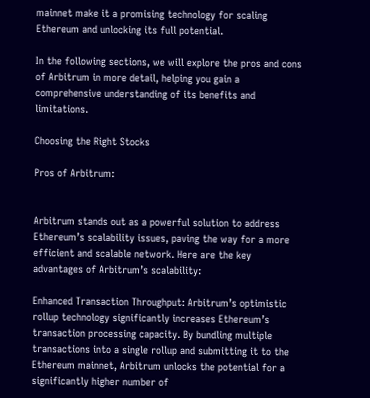mainnet make it a promising technology for scaling Ethereum and unlocking its full potential.

In the following sections, we will explore the pros and cons of Arbitrum in more detail, helping you gain a comprehensive understanding of its benefits and limitations.

Choosing the Right Stocks

Pros of Arbitrum:


Arbitrum stands out as a powerful solution to address Ethereum’s scalability issues, paving the way for a more efficient and scalable network. Here are the key advantages of Arbitrum’s scalability:

Enhanced Transaction Throughput: Arbitrum’s optimistic rollup technology significantly increases Ethereum’s transaction processing capacity. By bundling multiple transactions into a single rollup and submitting it to the Ethereum mainnet, Arbitrum unlocks the potential for a significantly higher number of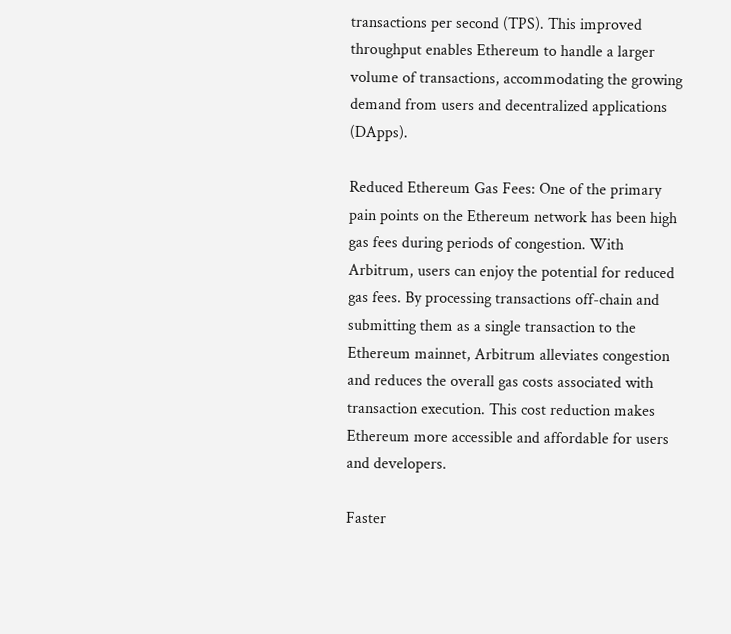transactions per second (TPS). This improved throughput enables Ethereum to handle a larger volume of transactions, accommodating the growing demand from users and decentralized applications (DApps).

Reduced Ethereum Gas Fees: One of the primary pain points on the Ethereum network has been high gas fees during periods of congestion. With Arbitrum, users can enjoy the potential for reduced gas fees. By processing transactions off-chain and submitting them as a single transaction to the Ethereum mainnet, Arbitrum alleviates congestion and reduces the overall gas costs associated with transaction execution. This cost reduction makes Ethereum more accessible and affordable for users and developers.

Faster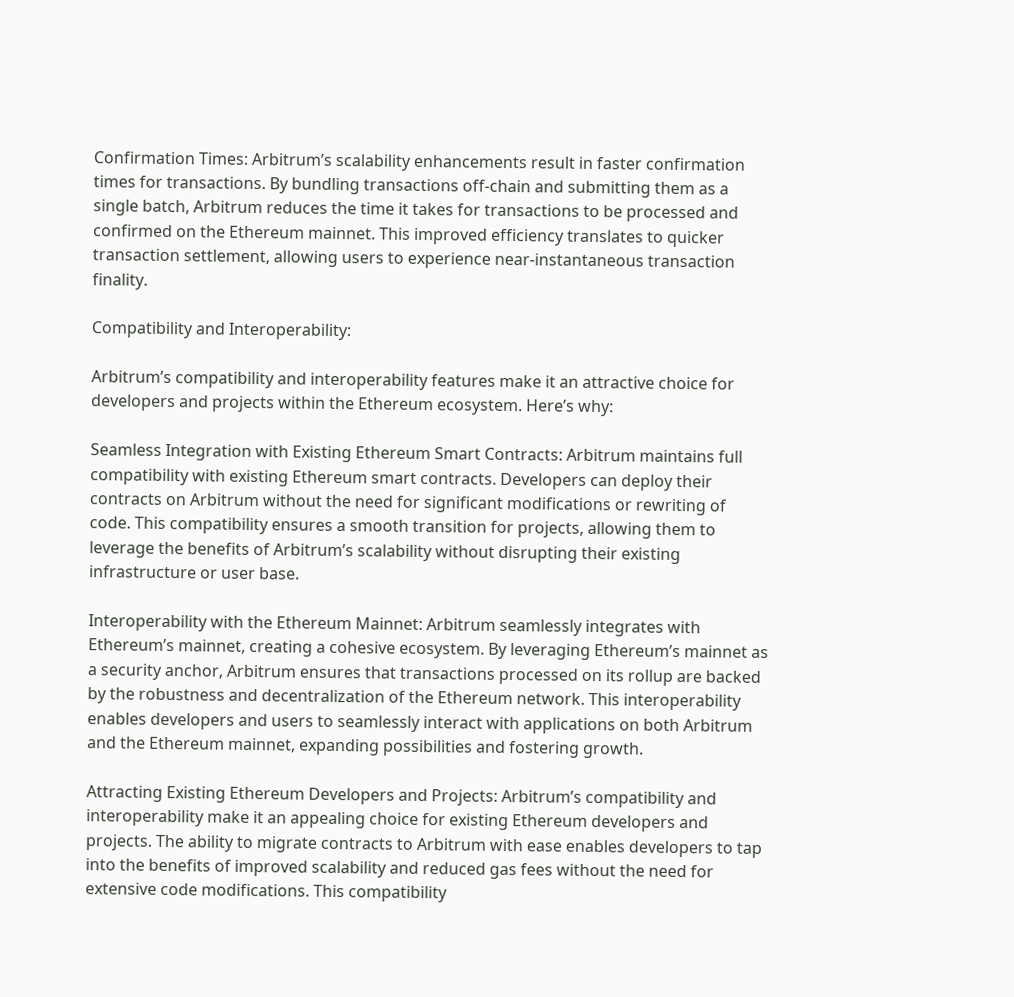Confirmation Times: Arbitrum’s scalability enhancements result in faster confirmation times for transactions. By bundling transactions off-chain and submitting them as a single batch, Arbitrum reduces the time it takes for transactions to be processed and confirmed on the Ethereum mainnet. This improved efficiency translates to quicker transaction settlement, allowing users to experience near-instantaneous transaction finality.

Compatibility and Interoperability:

Arbitrum’s compatibility and interoperability features make it an attractive choice for developers and projects within the Ethereum ecosystem. Here’s why:

Seamless Integration with Existing Ethereum Smart Contracts: Arbitrum maintains full compatibility with existing Ethereum smart contracts. Developers can deploy their contracts on Arbitrum without the need for significant modifications or rewriting of code. This compatibility ensures a smooth transition for projects, allowing them to leverage the benefits of Arbitrum’s scalability without disrupting their existing infrastructure or user base.

Interoperability with the Ethereum Mainnet: Arbitrum seamlessly integrates with Ethereum’s mainnet, creating a cohesive ecosystem. By leveraging Ethereum’s mainnet as a security anchor, Arbitrum ensures that transactions processed on its rollup are backed by the robustness and decentralization of the Ethereum network. This interoperability enables developers and users to seamlessly interact with applications on both Arbitrum and the Ethereum mainnet, expanding possibilities and fostering growth.

Attracting Existing Ethereum Developers and Projects: Arbitrum’s compatibility and interoperability make it an appealing choice for existing Ethereum developers and projects. The ability to migrate contracts to Arbitrum with ease enables developers to tap into the benefits of improved scalability and reduced gas fees without the need for extensive code modifications. This compatibility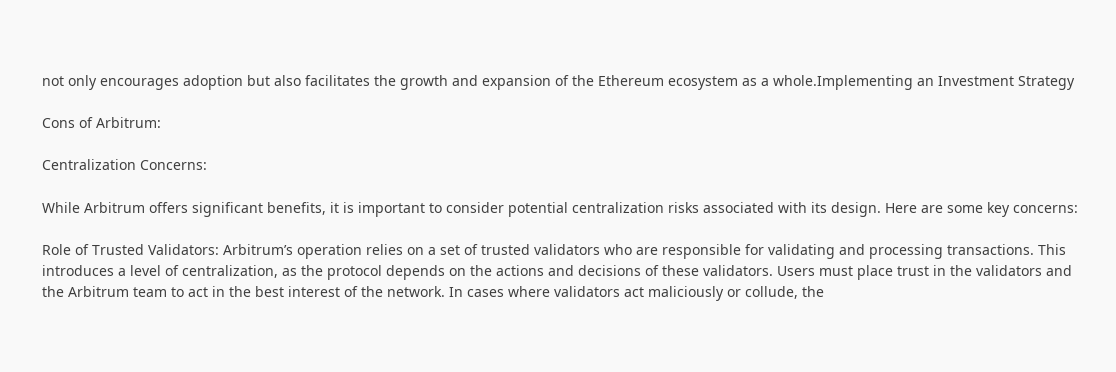not only encourages adoption but also facilitates the growth and expansion of the Ethereum ecosystem as a whole.Implementing an Investment Strategy

Cons of Arbitrum:

Centralization Concerns:

While Arbitrum offers significant benefits, it is important to consider potential centralization risks associated with its design. Here are some key concerns:

Role of Trusted Validators: Arbitrum’s operation relies on a set of trusted validators who are responsible for validating and processing transactions. This introduces a level of centralization, as the protocol depends on the actions and decisions of these validators. Users must place trust in the validators and the Arbitrum team to act in the best interest of the network. In cases where validators act maliciously or collude, the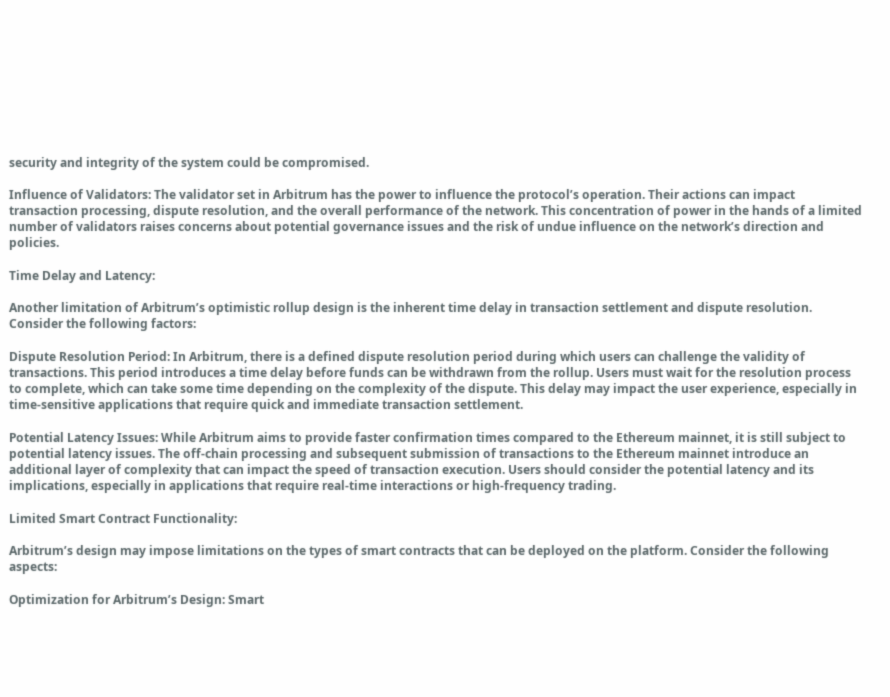security and integrity of the system could be compromised.

Influence of Validators: The validator set in Arbitrum has the power to influence the protocol’s operation. Their actions can impact transaction processing, dispute resolution, and the overall performance of the network. This concentration of power in the hands of a limited number of validators raises concerns about potential governance issues and the risk of undue influence on the network’s direction and policies.

Time Delay and Latency:

Another limitation of Arbitrum’s optimistic rollup design is the inherent time delay in transaction settlement and dispute resolution. Consider the following factors:

Dispute Resolution Period: In Arbitrum, there is a defined dispute resolution period during which users can challenge the validity of transactions. This period introduces a time delay before funds can be withdrawn from the rollup. Users must wait for the resolution process to complete, which can take some time depending on the complexity of the dispute. This delay may impact the user experience, especially in time-sensitive applications that require quick and immediate transaction settlement.

Potential Latency Issues: While Arbitrum aims to provide faster confirmation times compared to the Ethereum mainnet, it is still subject to potential latency issues. The off-chain processing and subsequent submission of transactions to the Ethereum mainnet introduce an additional layer of complexity that can impact the speed of transaction execution. Users should consider the potential latency and its implications, especially in applications that require real-time interactions or high-frequency trading.

Limited Smart Contract Functionality:

Arbitrum’s design may impose limitations on the types of smart contracts that can be deployed on the platform. Consider the following aspects:

Optimization for Arbitrum’s Design: Smart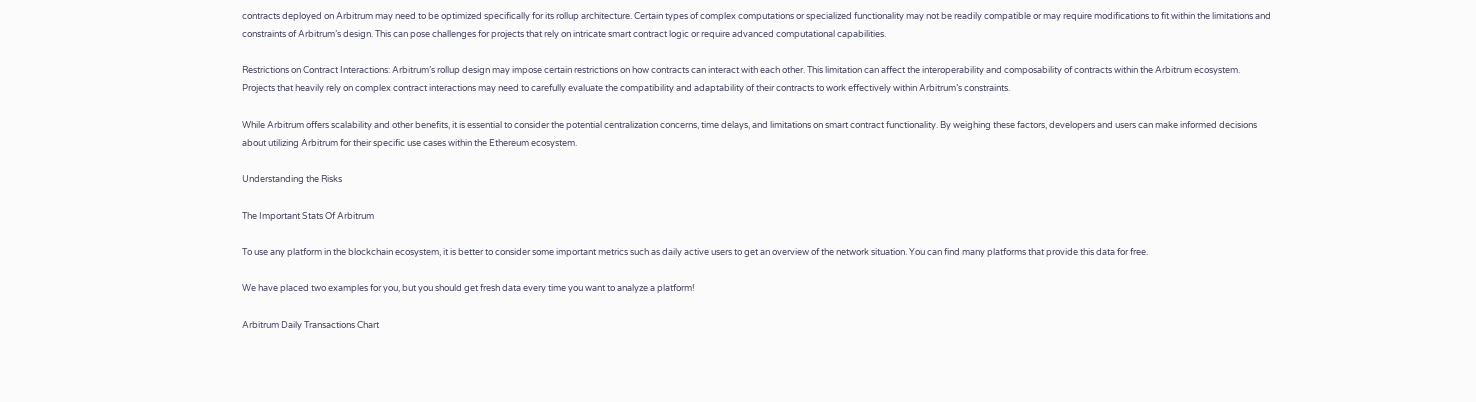contracts deployed on Arbitrum may need to be optimized specifically for its rollup architecture. Certain types of complex computations or specialized functionality may not be readily compatible or may require modifications to fit within the limitations and constraints of Arbitrum’s design. This can pose challenges for projects that rely on intricate smart contract logic or require advanced computational capabilities.

Restrictions on Contract Interactions: Arbitrum’s rollup design may impose certain restrictions on how contracts can interact with each other. This limitation can affect the interoperability and composability of contracts within the Arbitrum ecosystem. Projects that heavily rely on complex contract interactions may need to carefully evaluate the compatibility and adaptability of their contracts to work effectively within Arbitrum’s constraints.

While Arbitrum offers scalability and other benefits, it is essential to consider the potential centralization concerns, time delays, and limitations on smart contract functionality. By weighing these factors, developers and users can make informed decisions about utilizing Arbitrum for their specific use cases within the Ethereum ecosystem.

Understanding the Risks

The Important Stats Of Arbitrum

To use any platform in the blockchain ecosystem, it is better to consider some important metrics such as daily active users to get an overview of the network situation. You can find many platforms that provide this data for free.

We have placed two examples for you, but you should get fresh data every time you want to analyze a platform!

Arbitrum Daily Transactions Chart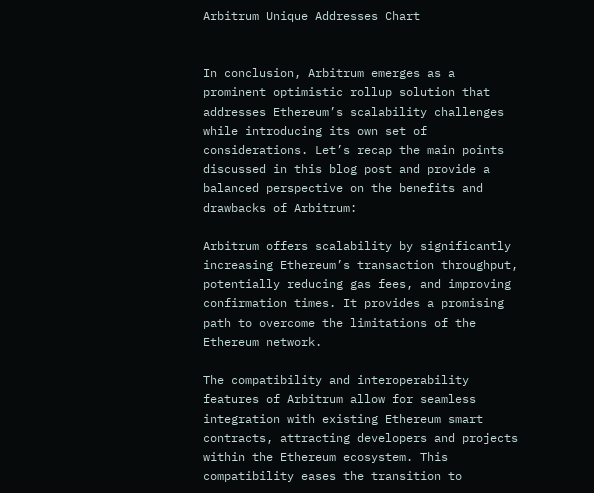Arbitrum Unique Addresses Chart


In conclusion, Arbitrum emerges as a prominent optimistic rollup solution that addresses Ethereum’s scalability challenges while introducing its own set of considerations. Let’s recap the main points discussed in this blog post and provide a balanced perspective on the benefits and drawbacks of Arbitrum:

Arbitrum offers scalability by significantly increasing Ethereum’s transaction throughput, potentially reducing gas fees, and improving confirmation times. It provides a promising path to overcome the limitations of the Ethereum network.

The compatibility and interoperability features of Arbitrum allow for seamless integration with existing Ethereum smart contracts, attracting developers and projects within the Ethereum ecosystem. This compatibility eases the transition to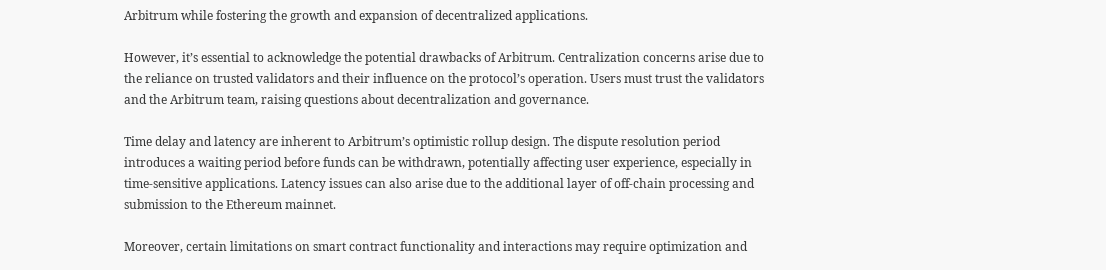Arbitrum while fostering the growth and expansion of decentralized applications.

However, it’s essential to acknowledge the potential drawbacks of Arbitrum. Centralization concerns arise due to the reliance on trusted validators and their influence on the protocol’s operation. Users must trust the validators and the Arbitrum team, raising questions about decentralization and governance.

Time delay and latency are inherent to Arbitrum’s optimistic rollup design. The dispute resolution period introduces a waiting period before funds can be withdrawn, potentially affecting user experience, especially in time-sensitive applications. Latency issues can also arise due to the additional layer of off-chain processing and submission to the Ethereum mainnet.

Moreover, certain limitations on smart contract functionality and interactions may require optimization and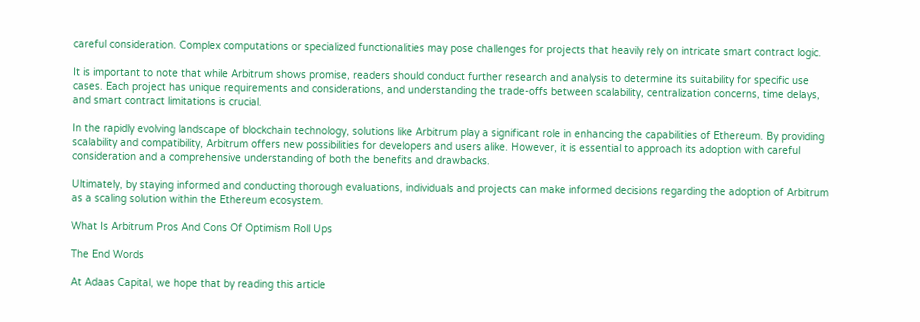careful consideration. Complex computations or specialized functionalities may pose challenges for projects that heavily rely on intricate smart contract logic.

It is important to note that while Arbitrum shows promise, readers should conduct further research and analysis to determine its suitability for specific use cases. Each project has unique requirements and considerations, and understanding the trade-offs between scalability, centralization concerns, time delays, and smart contract limitations is crucial.

In the rapidly evolving landscape of blockchain technology, solutions like Arbitrum play a significant role in enhancing the capabilities of Ethereum. By providing scalability and compatibility, Arbitrum offers new possibilities for developers and users alike. However, it is essential to approach its adoption with careful consideration and a comprehensive understanding of both the benefits and drawbacks.

Ultimately, by staying informed and conducting thorough evaluations, individuals and projects can make informed decisions regarding the adoption of Arbitrum as a scaling solution within the Ethereum ecosystem.

What Is Arbitrum Pros And Cons Of Optimism Roll Ups

The End Words

At Adaas Capital, we hope that by reading this article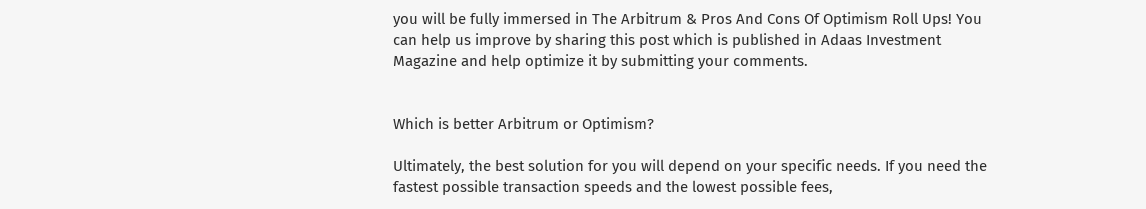you will be fully immersed in The Arbitrum & Pros And Cons Of Optimism Roll Ups! You can help us improve by sharing this post which is published in Adaas Investment Magazine and help optimize it by submitting your comments.


Which is better Arbitrum or Optimism?

Ultimately, the best solution for you will depend on your specific needs. If you need the fastest possible transaction speeds and the lowest possible fees,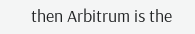then Arbitrum is the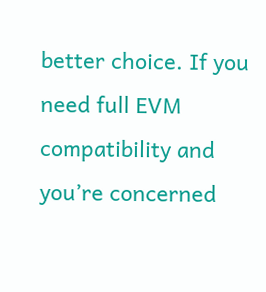better choice. If you need full EVM compatibility and you’re concerned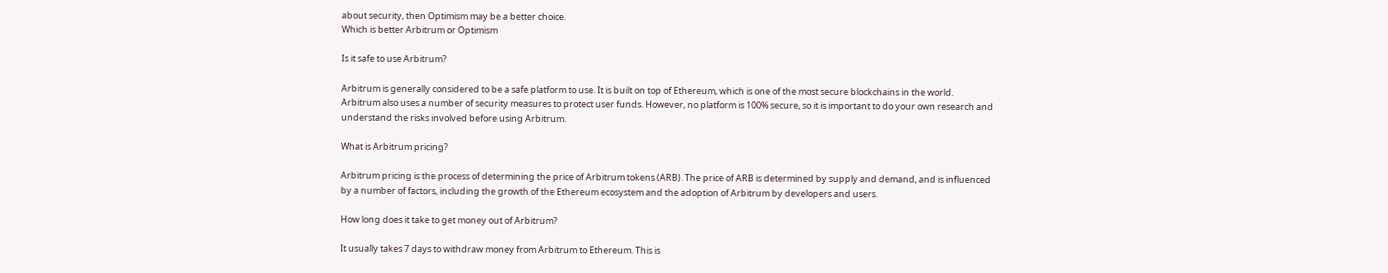about security, then Optimism may be a better choice.
Which is better Arbitrum or Optimism

Is it safe to use Arbitrum?

Arbitrum is generally considered to be a safe platform to use. It is built on top of Ethereum, which is one of the most secure blockchains in the world. Arbitrum also uses a number of security measures to protect user funds. However, no platform is 100% secure, so it is important to do your own research and understand the risks involved before using Arbitrum.

What is Arbitrum pricing?

Arbitrum pricing is the process of determining the price of Arbitrum tokens (ARB). The price of ARB is determined by supply and demand, and is influenced by a number of factors, including the growth of the Ethereum ecosystem and the adoption of Arbitrum by developers and users.

How long does it take to get money out of Arbitrum?

It usually takes 7 days to withdraw money from Arbitrum to Ethereum. This is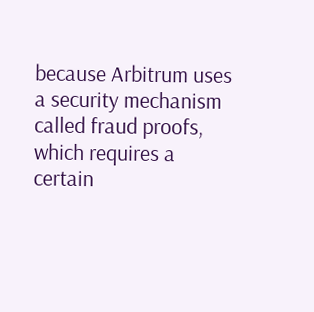because Arbitrum uses a security mechanism called fraud proofs, which requires a certain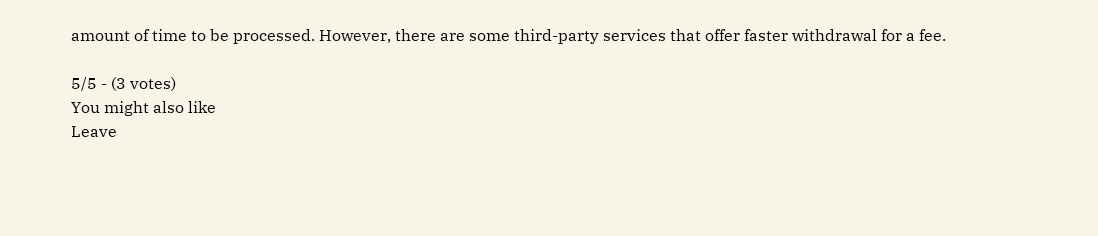amount of time to be processed. However, there are some third-party services that offer faster withdrawal for a fee.

5/5 - (3 votes)
You might also like
Leave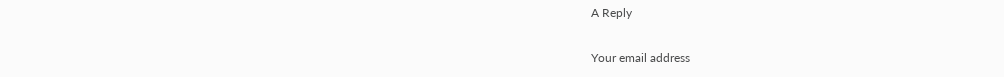A Reply

Your email address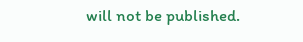will not be published.